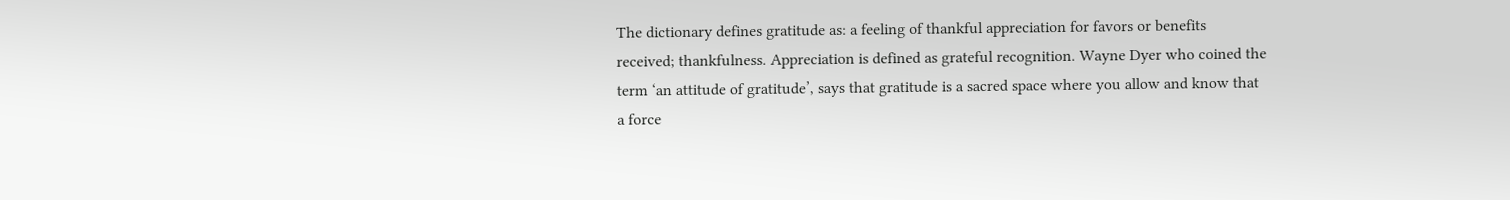The dictionary defines gratitude as: a feeling of thankful appreciation for favors or benefits received; thankfulness. Appreciation is defined as grateful recognition. Wayne Dyer who coined the term ‘an attitude of gratitude’, says that gratitude is a sacred space where you allow and know that a force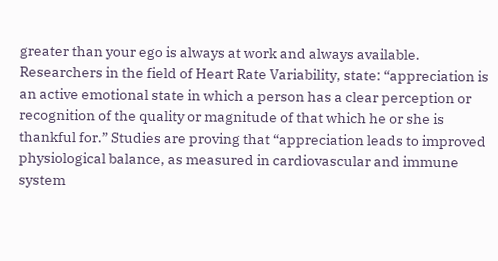greater than your ego is always at work and always available. Researchers in the field of Heart Rate Variability, state: “appreciation is an active emotional state in which a person has a clear perception or recognition of the quality or magnitude of that which he or she is thankful for.” Studies are proving that “appreciation leads to improved physiological balance, as measured in cardiovascular and immune system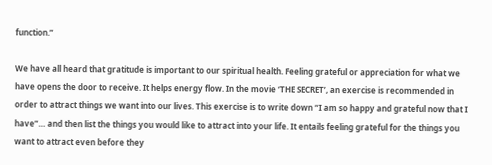function.”

We have all heard that gratitude is important to our spiritual health. Feeling grateful or appreciation for what we have opens the door to receive. It helps energy flow. In the movie ‘THE SECRET’, an exercise is recommended in order to attract things we want into our lives. This exercise is to write down “I am so happy and grateful now that I have”… and then list the things you would like to attract into your life. It entails feeling grateful for the things you want to attract even before they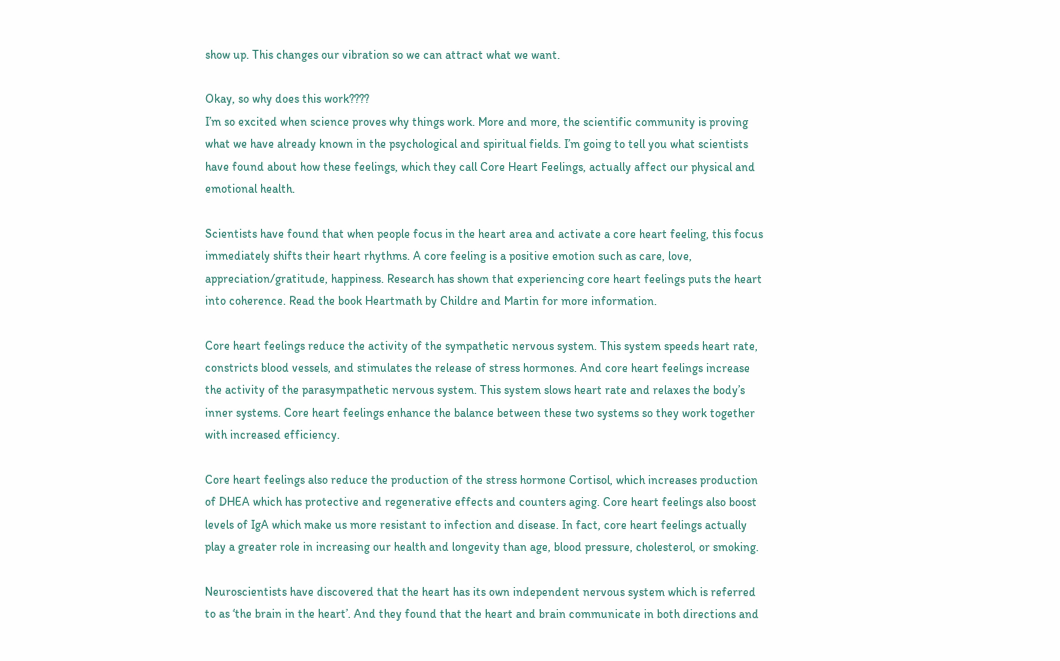show up. This changes our vibration so we can attract what we want.

Okay, so why does this work????
I’m so excited when science proves why things work. More and more, the scientific community is proving what we have already known in the psychological and spiritual fields. I’m going to tell you what scientists have found about how these feelings, which they call Core Heart Feelings, actually affect our physical and emotional health.

Scientists have found that when people focus in the heart area and activate a core heart feeling, this focus immediately shifts their heart rhythms. A core feeling is a positive emotion such as care, love, appreciation/gratitude, happiness. Research has shown that experiencing core heart feelings puts the heart into coherence. Read the book Heartmath by Childre and Martin for more information.

Core heart feelings reduce the activity of the sympathetic nervous system. This system speeds heart rate, constricts blood vessels, and stimulates the release of stress hormones. And core heart feelings increase the activity of the parasympathetic nervous system. This system slows heart rate and relaxes the body’s inner systems. Core heart feelings enhance the balance between these two systems so they work together with increased efficiency.

Core heart feelings also reduce the production of the stress hormone Cortisol, which increases production of DHEA which has protective and regenerative effects and counters aging. Core heart feelings also boost levels of IgA which make us more resistant to infection and disease. In fact, core heart feelings actually play a greater role in increasing our health and longevity than age, blood pressure, cholesterol, or smoking.

Neuroscientists have discovered that the heart has its own independent nervous system which is referred to as ‘the brain in the heart’. And they found that the heart and brain communicate in both directions and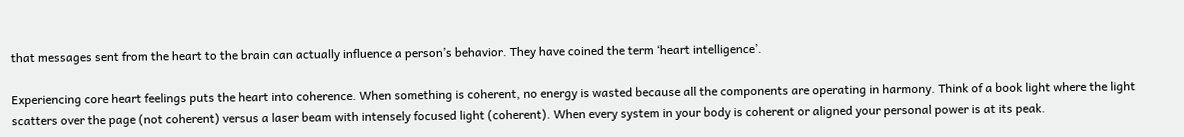that messages sent from the heart to the brain can actually influence a person’s behavior. They have coined the term ‘heart intelligence’.

Experiencing core heart feelings puts the heart into coherence. When something is coherent, no energy is wasted because all the components are operating in harmony. Think of a book light where the light scatters over the page (not coherent) versus a laser beam with intensely focused light (coherent). When every system in your body is coherent or aligned your personal power is at its peak.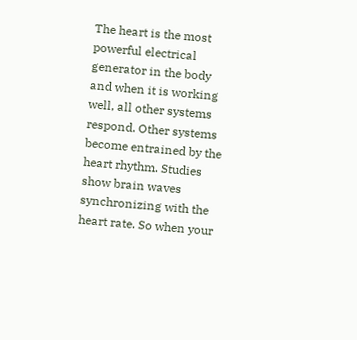The heart is the most powerful electrical generator in the body and when it is working well, all other systems respond. Other systems become entrained by the heart rhythm. Studies show brain waves synchronizing with the heart rate. So when your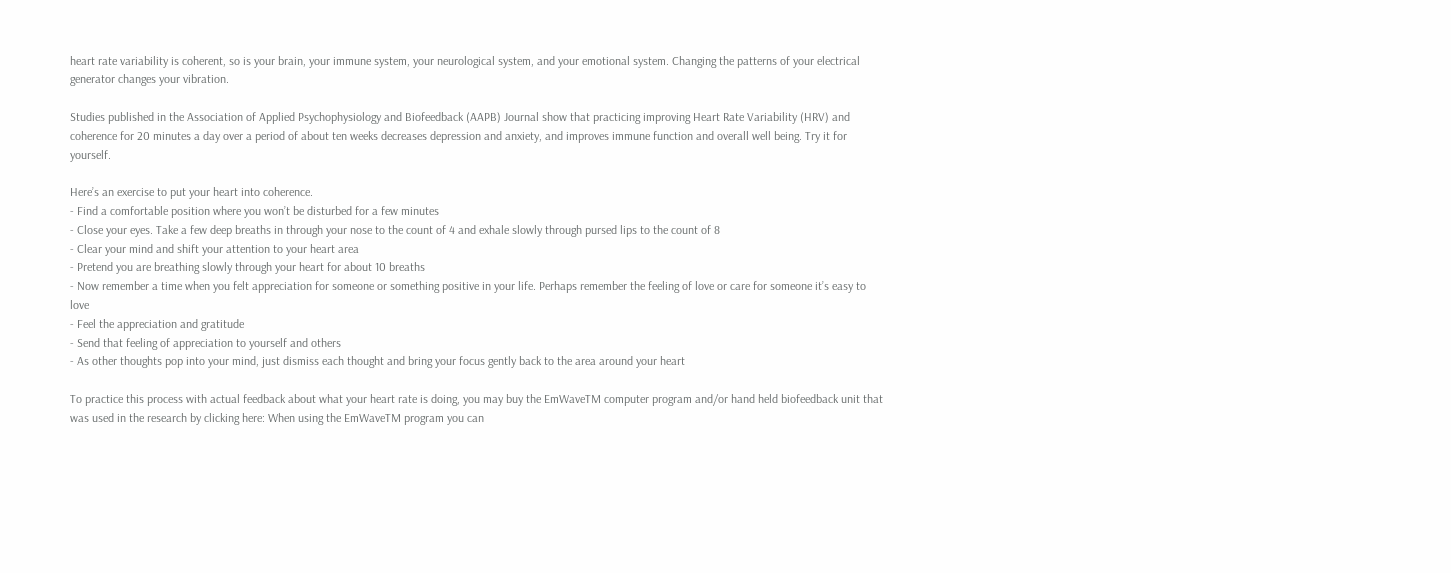heart rate variability is coherent, so is your brain, your immune system, your neurological system, and your emotional system. Changing the patterns of your electrical generator changes your vibration.

Studies published in the Association of Applied Psychophysiology and Biofeedback (AAPB) Journal show that practicing improving Heart Rate Variability (HRV) and coherence for 20 minutes a day over a period of about ten weeks decreases depression and anxiety, and improves immune function and overall well being. Try it for yourself.

Here’s an exercise to put your heart into coherence.
- Find a comfortable position where you won’t be disturbed for a few minutes
- Close your eyes. Take a few deep breaths in through your nose to the count of 4 and exhale slowly through pursed lips to the count of 8
- Clear your mind and shift your attention to your heart area
- Pretend you are breathing slowly through your heart for about 10 breaths
- Now remember a time when you felt appreciation for someone or something positive in your life. Perhaps remember the feeling of love or care for someone it’s easy to love
- Feel the appreciation and gratitude
- Send that feeling of appreciation to yourself and others
- As other thoughts pop into your mind, just dismiss each thought and bring your focus gently back to the area around your heart

To practice this process with actual feedback about what your heart rate is doing, you may buy the EmWaveTM computer program and/or hand held biofeedback unit that was used in the research by clicking here: When using the EmWaveTM program you can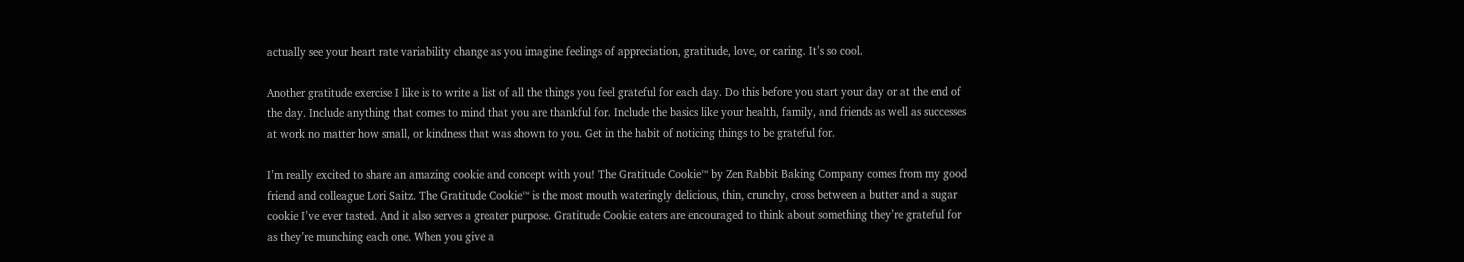actually see your heart rate variability change as you imagine feelings of appreciation, gratitude, love, or caring. It’s so cool.

Another gratitude exercise I like is to write a list of all the things you feel grateful for each day. Do this before you start your day or at the end of the day. Include anything that comes to mind that you are thankful for. Include the basics like your health, family, and friends as well as successes at work no matter how small, or kindness that was shown to you. Get in the habit of noticing things to be grateful for.

I’m really excited to share an amazing cookie and concept with you! The Gratitude Cookie™ by Zen Rabbit Baking Company comes from my good friend and colleague Lori Saitz. The Gratitude Cookie™ is the most mouth wateringly delicious, thin, crunchy, cross between a butter and a sugar cookie I’ve ever tasted. And it also serves a greater purpose. Gratitude Cookie eaters are encouraged to think about something they’re grateful for as they’re munching each one. When you give a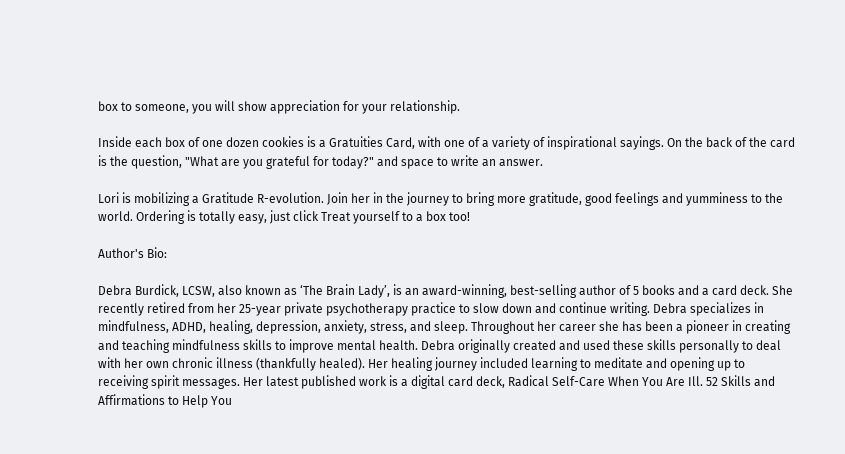box to someone, you will show appreciation for your relationship.

Inside each box of one dozen cookies is a Gratuities Card, with one of a variety of inspirational sayings. On the back of the card is the question, "What are you grateful for today?" and space to write an answer.

Lori is mobilizing a Gratitude R-evolution. Join her in the journey to bring more gratitude, good feelings and yumminess to the world. Ordering is totally easy, just click Treat yourself to a box too!

Author's Bio:

Debra Burdick, LCSW, also known as ‘The Brain Lady’, is an award-winning, best-selling author of 5 books and a card deck. She recently retired from her 25-year private psychotherapy practice to slow down and continue writing. Debra specializes in mindfulness, ADHD, healing, depression, anxiety, stress, and sleep. Throughout her career she has been a pioneer in creating and teaching mindfulness skills to improve mental health. Debra originally created and used these skills personally to deal with her own chronic illness (thankfully healed). Her healing journey included learning to meditate and opening up to receiving spirit messages. Her latest published work is a digital card deck, Radical Self-Care When You Are Ill. 52 Skills and Affirmations to Help You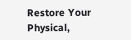Restore Your Physical,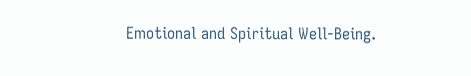Emotional and Spiritual Well-Being.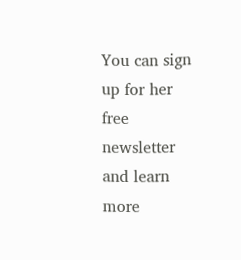You can sign up for her free newsletter and learn more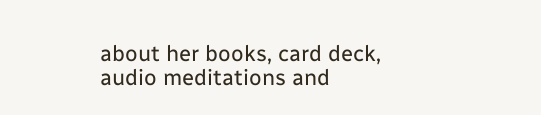about her books, card deck, audio meditations and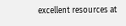excellent resources at